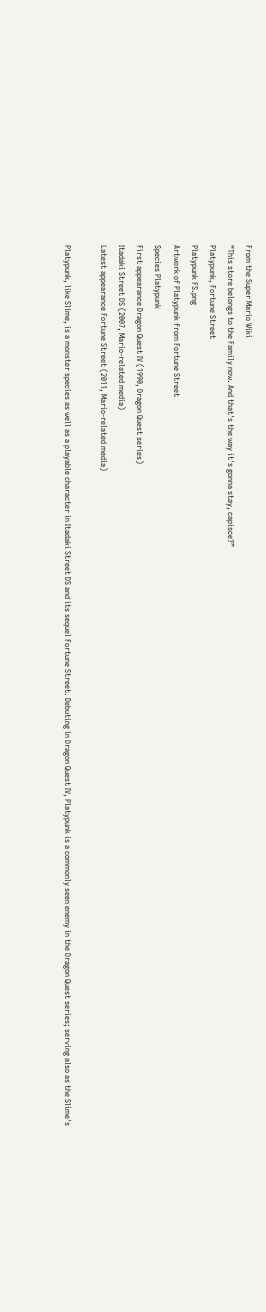From the Super Mario Wiki
“This store belongs to the Family now. And that's the way it's gonna stay, capisce?”
Platypunk, Fortune Street
Platypunk FS.png
Artwork of Platypunk from Fortune Street
Species Platypunk
First appearance Dragon Quest IV (1990, Dragon Quest series)
Itadaki Street DS (2007, Mario-related media)
Latest appearance Fortune Street (2011, Mario-related media)

Platypunk, like Slime, is a monster species as well as a playable character in Itadaki Street DS and its sequel Fortune Street. Debuting in Dragon Quest IV, Platypunk is a commonly seen enemy in the Dragon Quest series; serving also as the Slime's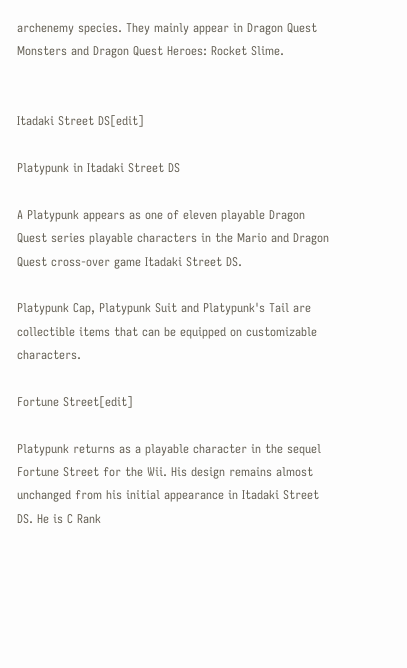archenemy species. They mainly appear in Dragon Quest Monsters and Dragon Quest Heroes: Rocket Slime.


Itadaki Street DS[edit]

Platypunk in Itadaki Street DS

A Platypunk appears as one of eleven playable Dragon Quest series playable characters in the Mario and Dragon Quest cross-over game Itadaki Street DS.

Platypunk Cap, Platypunk Suit and Platypunk's Tail are collectible items that can be equipped on customizable characters.

Fortune Street[edit]

Platypunk returns as a playable character in the sequel Fortune Street for the Wii. His design remains almost unchanged from his initial appearance in Itadaki Street DS. He is C Rank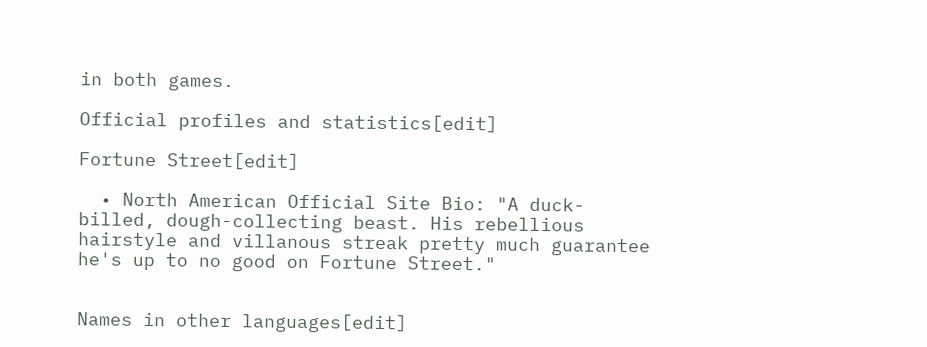in both games.

Official profiles and statistics[edit]

Fortune Street[edit]

  • North American Official Site Bio: "A duck-billed, dough-collecting beast. His rebellious hairstyle and villanous streak pretty much guarantee he's up to no good on Fortune Street."


Names in other languages[edit]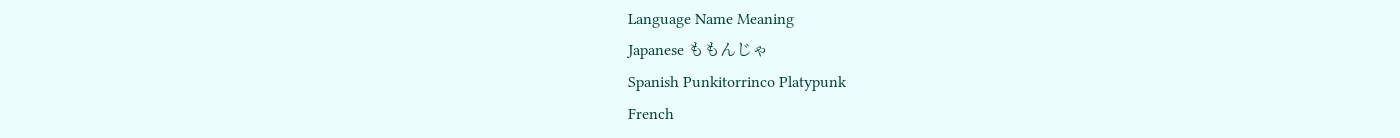Language Name Meaning
Japanese ももんじゃ
Spanish Punkitorrinco Platypunk
French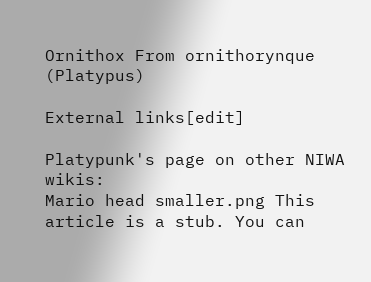Ornithox From ornithorynque (Platypus)

External links[edit]

Platypunk's page on other NIWA wikis:
Mario head smaller.png This article is a stub. You can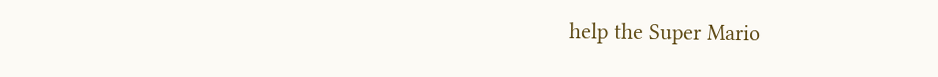help the Super Mario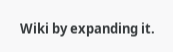Wiki by expanding it.